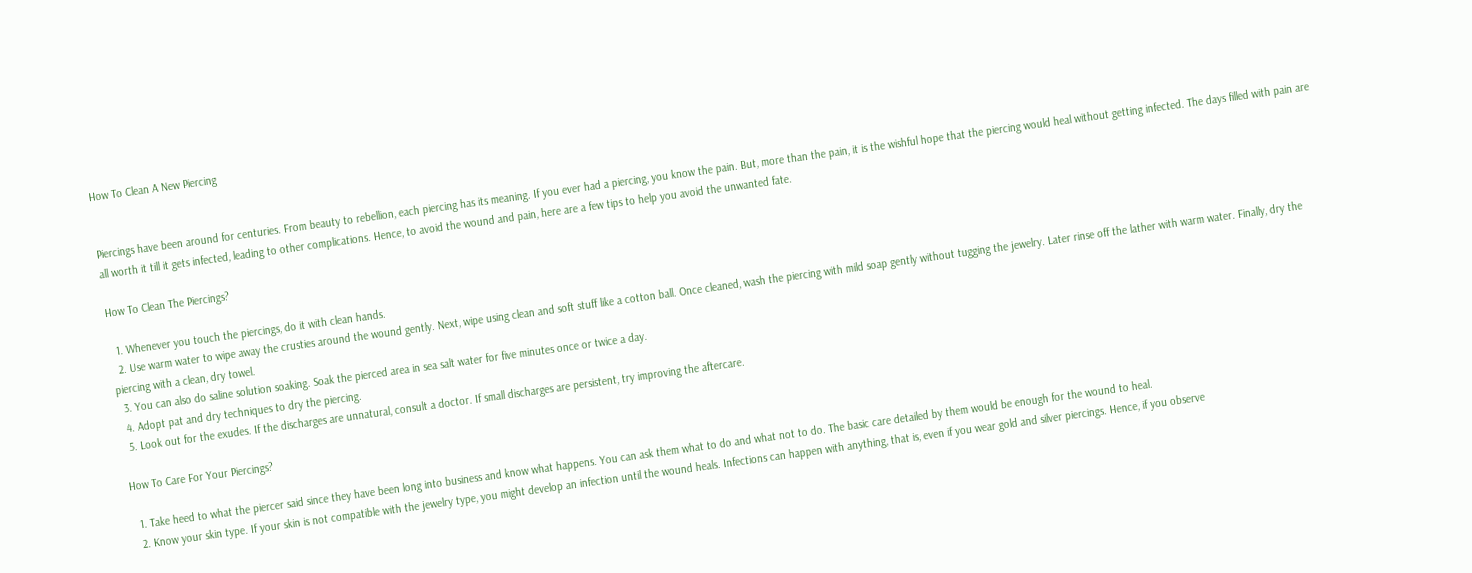How To Clean A New Piercing


Piercings have been around for centuries. From beauty to rebellion, each piercing has its meaning. If you ever had a piercing, you know the pain. But, more than the pain, it is the wishful hope that the piercing would heal without getting infected. The days filled with pain are all worth it till it gets infected, leading to other complications. Hence, to avoid the wound and pain, here are a few tips to help you avoid the unwanted fate.

How To Clean The Piercings?

  1. Whenever you touch the piercings, do it with clean hands.
  2. Use warm water to wipe away the crusties around the wound gently. Next, wipe using clean and soft stuff like a cotton ball. Once cleaned, wash the piercing with mild soap gently without tugging the jewelry. Later rinse off the lather with warm water. Finally, dry the piercing with a clean, dry towel.
  3. You can also do saline solution soaking. Soak the pierced area in sea salt water for five minutes once or twice a day.
  4. Adopt pat and dry techniques to dry the piercing.
  5. Look out for the exudes. If the discharges are unnatural, consult a doctor. If small discharges are persistent, try improving the aftercare.

How To Care For Your Piercings?

  1. Take heed to what the piercer said since they have been long into business and know what happens. You can ask them what to do and what not to do. The basic care detailed by them would be enough for the wound to heal.
  2. Know your skin type. If your skin is not compatible with the jewelry type, you might develop an infection until the wound heals. Infections can happen with anything, that is, even if you wear gold and silver piercings. Hence, if you observe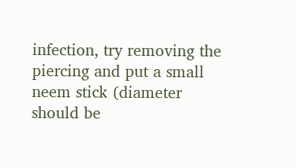infection, try removing the piercing and put a small neem stick (diameter should be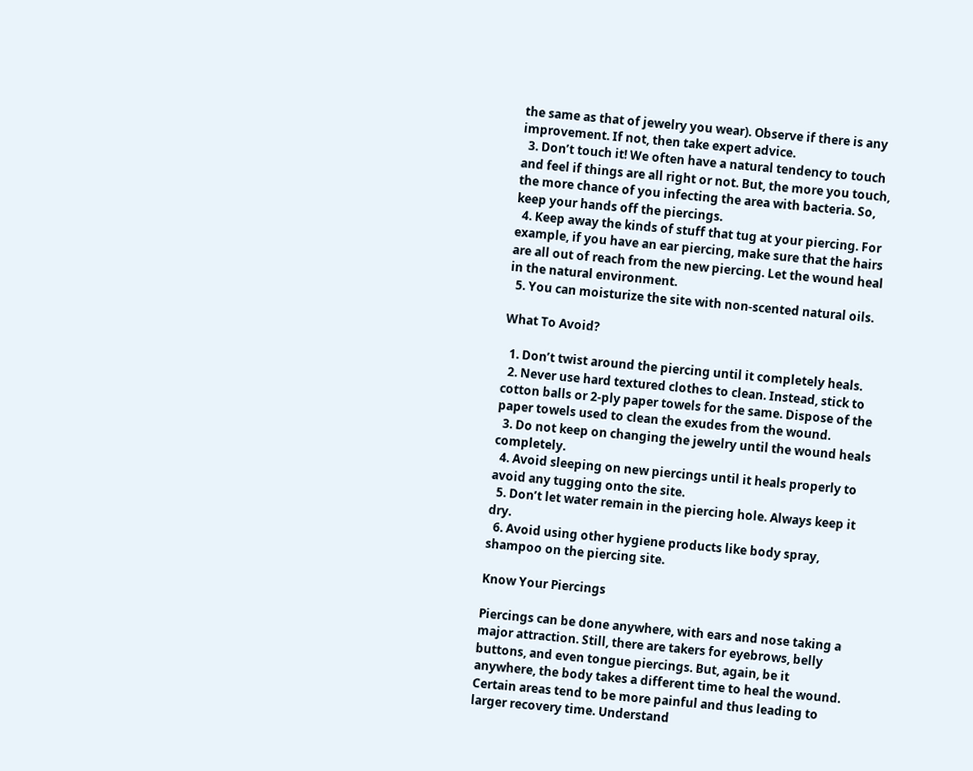the same as that of jewelry you wear). Observe if there is any improvement. If not, then take expert advice.
  3. Don’t touch it! We often have a natural tendency to touch and feel if things are all right or not. But, the more you touch, the more chance of you infecting the area with bacteria. So, keep your hands off the piercings.
  4. Keep away the kinds of stuff that tug at your piercing. For example, if you have an ear piercing, make sure that the hairs are all out of reach from the new piercing. Let the wound heal in the natural environment.
  5. You can moisturize the site with non-scented natural oils.

What To Avoid?

  1. Don’t twist around the piercing until it completely heals.
  2. Never use hard textured clothes to clean. Instead, stick to cotton balls or 2-ply paper towels for the same. Dispose of the paper towels used to clean the exudes from the wound.
  3. Do not keep on changing the jewelry until the wound heals completely.
  4. Avoid sleeping on new piercings until it heals properly to avoid any tugging onto the site.
  5. Don’t let water remain in the piercing hole. Always keep it dry.
  6. Avoid using other hygiene products like body spray, shampoo on the piercing site.

Know Your Piercings

Piercings can be done anywhere, with ears and nose taking a major attraction. Still, there are takers for eyebrows, belly buttons, and even tongue piercings. But, again, be it anywhere, the body takes a different time to heal the wound. Certain areas tend to be more painful and thus leading to larger recovery time. Understand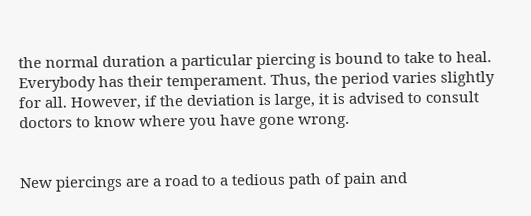the normal duration a particular piercing is bound to take to heal. Everybody has their temperament. Thus, the period varies slightly for all. However, if the deviation is large, it is advised to consult doctors to know where you have gone wrong.


New piercings are a road to a tedious path of pain and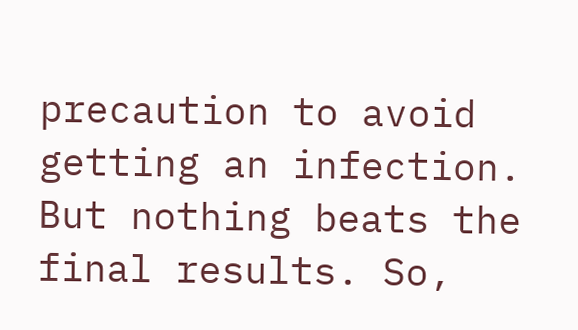precaution to avoid getting an infection. But nothing beats the final results. So,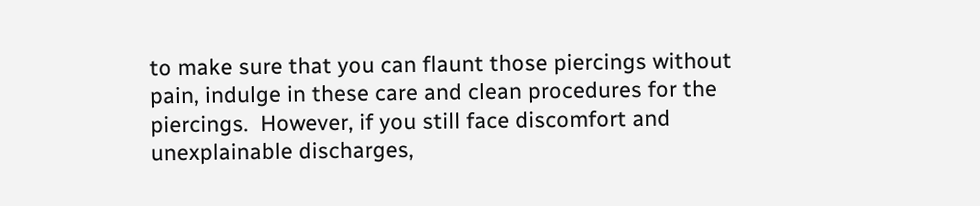to make sure that you can flaunt those piercings without pain, indulge in these care and clean procedures for the piercings.  However, if you still face discomfort and unexplainable discharges,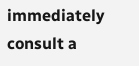immediately consult a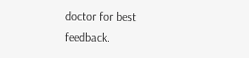doctor for best feedback.